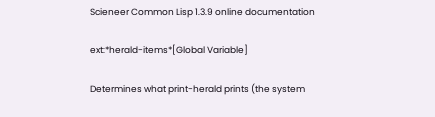Scieneer Common Lisp 1.3.9 online documentation

ext:*herald-items*[Global Variable]

Determines what print-herald prints (the system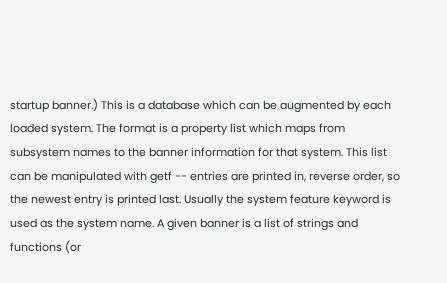startup banner.) This is a database which can be augmented by each loaded system. The format is a property list which maps from subsystem names to the banner information for that system. This list can be manipulated with getf -- entries are printed in, reverse order, so the newest entry is printed last. Usually the system feature keyword is used as the system name. A given banner is a list of strings and functions (or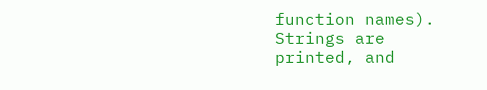function names). Strings are printed, and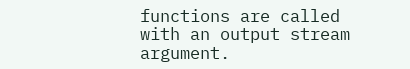functions are called with an output stream argument.